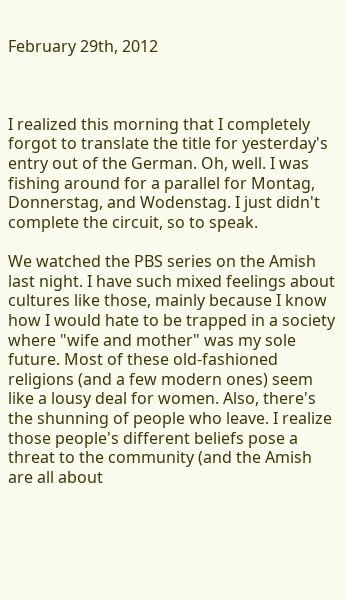February 29th, 2012



I realized this morning that I completely forgot to translate the title for yesterday's entry out of the German. Oh, well. I was fishing around for a parallel for Montag, Donnerstag, and Wodenstag. I just didn't complete the circuit, so to speak.

We watched the PBS series on the Amish last night. I have such mixed feelings about cultures like those, mainly because I know how I would hate to be trapped in a society where "wife and mother" was my sole future. Most of these old-fashioned religions (and a few modern ones) seem like a lousy deal for women. Also, there's the shunning of people who leave. I realize those people's different beliefs pose a threat to the community (and the Amish are all about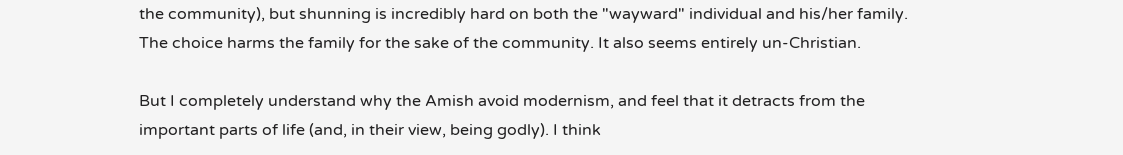the community), but shunning is incredibly hard on both the "wayward" individual and his/her family. The choice harms the family for the sake of the community. It also seems entirely un-Christian.

But I completely understand why the Amish avoid modernism, and feel that it detracts from the important parts of life (and, in their view, being godly). I think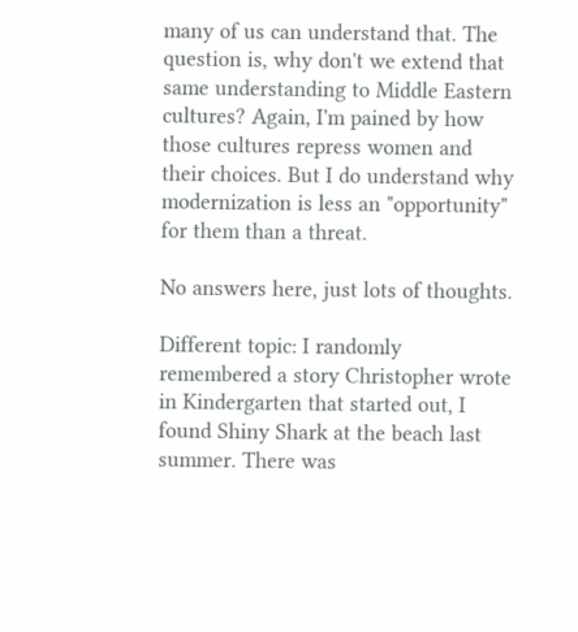many of us can understand that. The question is, why don't we extend that same understanding to Middle Eastern cultures? Again, I'm pained by how those cultures repress women and their choices. But I do understand why modernization is less an "opportunity" for them than a threat.

No answers here, just lots of thoughts.

Different topic: I randomly remembered a story Christopher wrote in Kindergarten that started out, I found Shiny Shark at the beach last summer. There was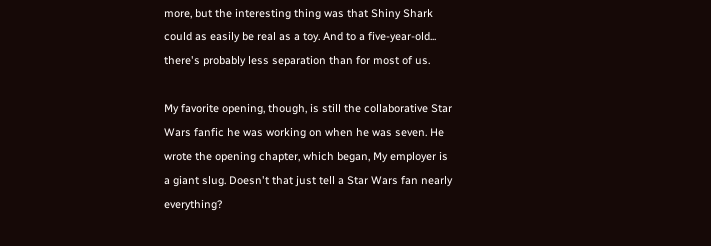more, but the interesting thing was that Shiny Shark could as easily be real as a toy. And to a five-year-old... there's probably less separation than for most of us.

My favorite opening, though, is still the collaborative Star Wars fanfic he was working on when he was seven. He wrote the opening chapter, which began, My employer is a giant slug. Doesn't that just tell a Star Wars fan nearly everything?